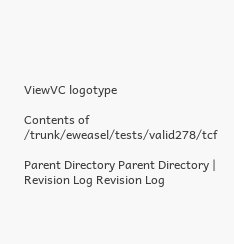ViewVC logotype

Contents of /trunk/eweasel/tests/valid278/tcf

Parent Directory Parent Directory | Revision Log Revision Log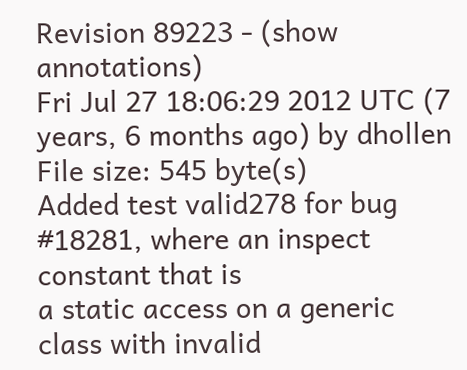Revision 89223 - (show annotations)
Fri Jul 27 18:06:29 2012 UTC (7 years, 6 months ago) by dhollen
File size: 545 byte(s)
Added test valid278 for bug #18281, where an inspect constant that is
a static access on a generic class with invalid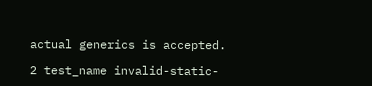actual generics is accepted.

2 test_name invalid-static-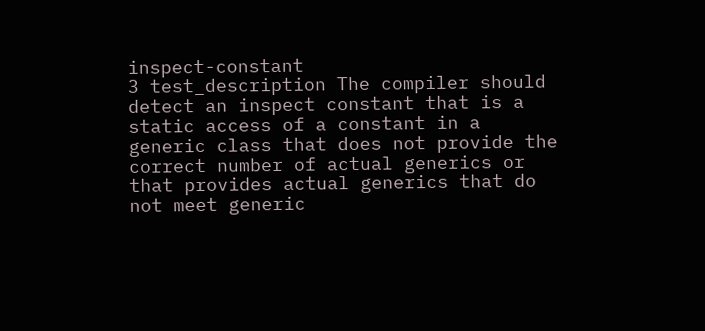inspect-constant
3 test_description The compiler should detect an inspect constant that is a static access of a constant in a generic class that does not provide the correct number of actual generics or that provides actual generics that do not meet generic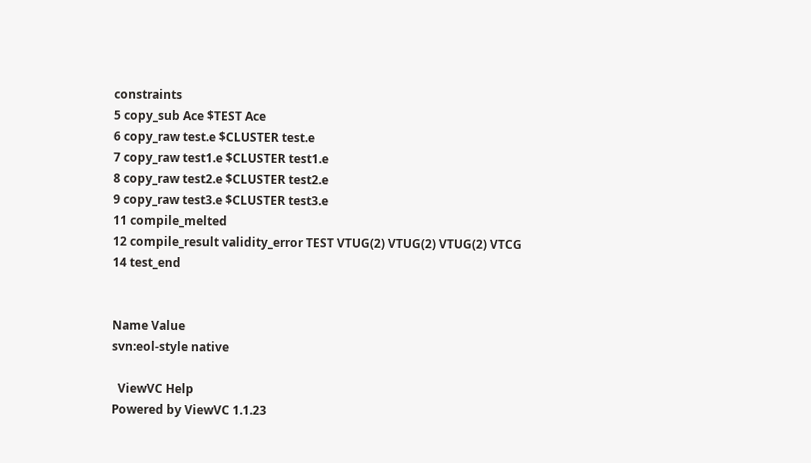constraints
5 copy_sub Ace $TEST Ace
6 copy_raw test.e $CLUSTER test.e
7 copy_raw test1.e $CLUSTER test1.e
8 copy_raw test2.e $CLUSTER test2.e
9 copy_raw test3.e $CLUSTER test3.e
11 compile_melted
12 compile_result validity_error TEST VTUG(2) VTUG(2) VTUG(2) VTCG
14 test_end


Name Value
svn:eol-style native

  ViewVC Help
Powered by ViewVC 1.1.23